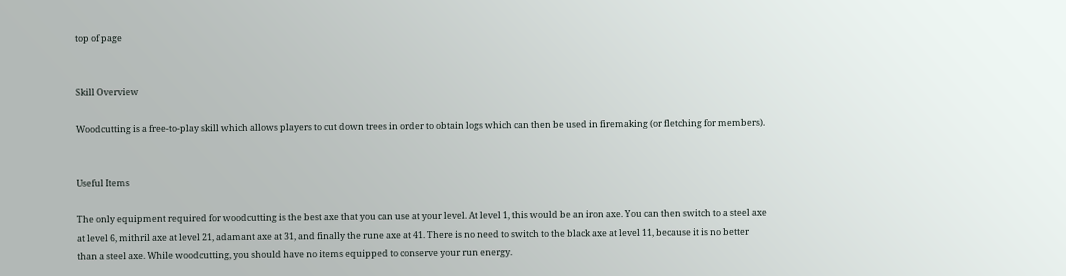top of page


Skill Overview

Woodcutting is a free-to-play skill which allows players to cut down trees in order to obtain logs which can then be used in firemaking (or fletching for members).


Useful Items

The only equipment required for woodcutting is the best axe that you can use at your level. At level 1, this would be an iron axe. You can then switch to a steel axe at level 6, mithril axe at level 21, adamant axe at 31, and finally the rune axe at 41. There is no need to switch to the black axe at level 11, because it is no better than a steel axe. While woodcutting, you should have no items equipped to conserve your run energy.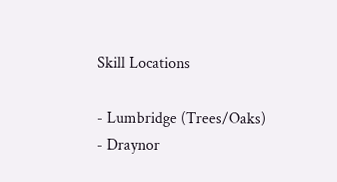Skill Locations

- Lumbridge (Trees/Oaks)
- Draynor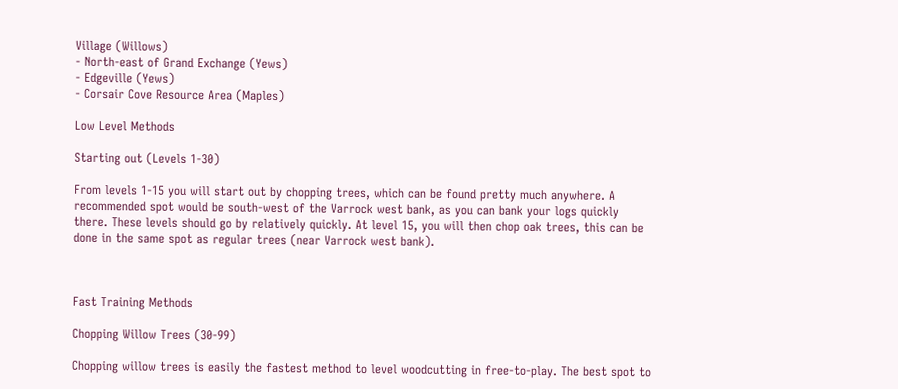Village (Willows)
- North-east of Grand Exchange (Yews)
- Edgeville (Yews)
- Corsair Cove Resource Area (Maples)

Low Level Methods

Starting out (Levels 1-30)

From levels 1-15 you will start out by chopping trees, which can be found pretty much anywhere. A recommended spot would be south-west of the Varrock west bank, as you can bank your logs quickly there. These levels should go by relatively quickly. At level 15, you will then chop oak trees, this can be done in the same spot as regular trees (near Varrock west bank).



Fast Training Methods

Chopping Willow Trees (30-99)

Chopping willow trees is easily the fastest method to level woodcutting in free-to-play. The best spot to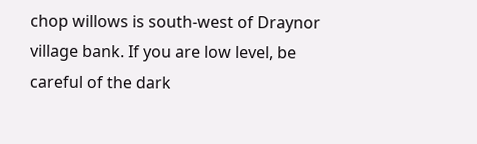chop willows is south-west of Draynor village bank. If you are low level, be careful of the dark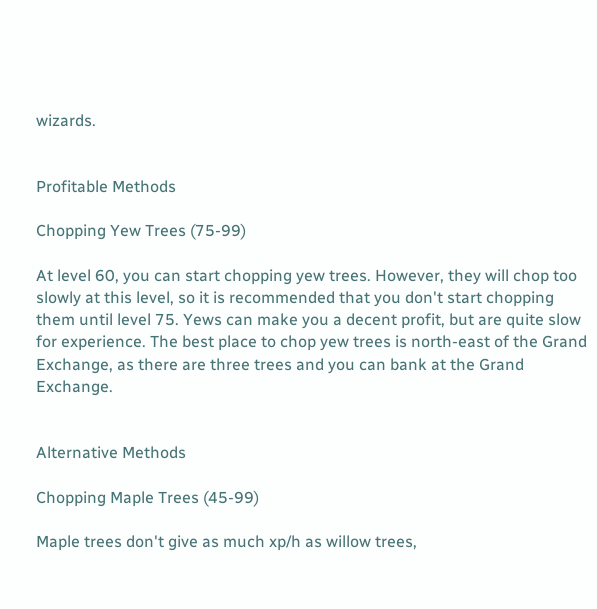wizards.


Profitable Methods

Chopping Yew Trees (75-99)

At level 60, you can start chopping yew trees. However, they will chop too slowly at this level, so it is recommended that you don't start chopping them until level 75. Yews can make you a decent profit, but are quite slow for experience. The best place to chop yew trees is north-east of the Grand Exchange, as there are three trees and you can bank at the Grand Exchange.


Alternative Methods

Chopping Maple Trees (45-99)

Maple trees don't give as much xp/h as willow trees,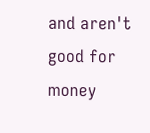and aren't good for money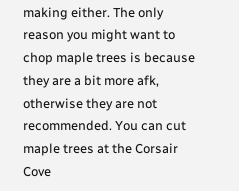making either. The only reason you might want to chop maple trees is because they are a bit more afk, otherwise they are not recommended. You can cut maple trees at the Corsair Cove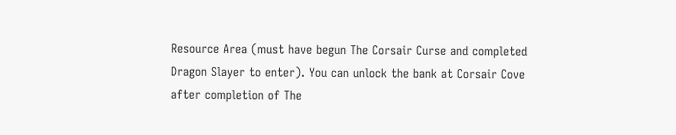Resource Area (must have begun The Corsair Curse and completed Dragon Slayer to enter). You can unlock the bank at Corsair Cove after completion of The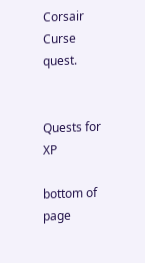Corsair Curse quest.


Quests for XP

bottom of page